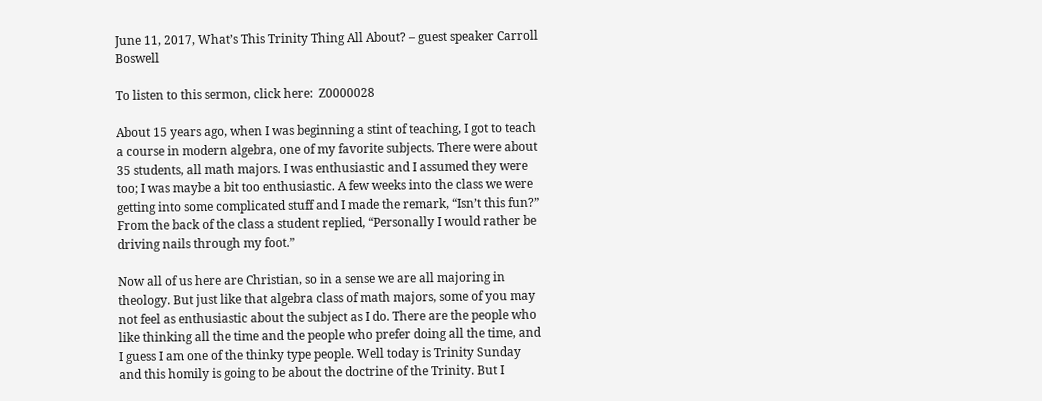June 11, 2017, What’s This Trinity Thing All About? – guest speaker Carroll Boswell

To listen to this sermon, click here:  Z0000028

About 15 years ago, when I was beginning a stint of teaching, I got to teach a course in modern algebra, one of my favorite subjects. There were about 35 students, all math majors. I was enthusiastic and I assumed they were too; I was maybe a bit too enthusiastic. A few weeks into the class we were getting into some complicated stuff and I made the remark, “Isn’t this fun?” From the back of the class a student replied, “Personally I would rather be driving nails through my foot.”

Now all of us here are Christian, so in a sense we are all majoring in theology. But just like that algebra class of math majors, some of you may not feel as enthusiastic about the subject as I do. There are the people who like thinking all the time and the people who prefer doing all the time, and I guess I am one of the thinky type people. Well today is Trinity Sunday and this homily is going to be about the doctrine of the Trinity. But I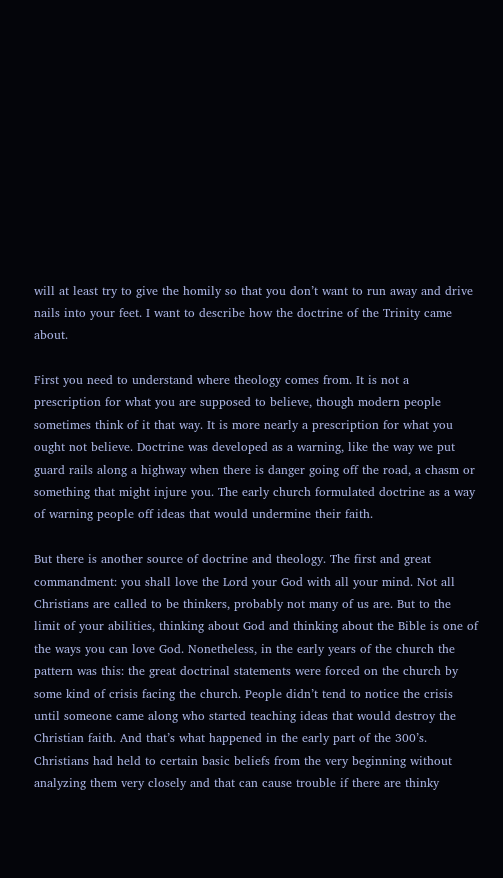will at least try to give the homily so that you don’t want to run away and drive nails into your feet. I want to describe how the doctrine of the Trinity came about.

First you need to understand where theology comes from. It is not a prescription for what you are supposed to believe, though modern people sometimes think of it that way. It is more nearly a prescription for what you ought not believe. Doctrine was developed as a warning, like the way we put guard rails along a highway when there is danger going off the road, a chasm or something that might injure you. The early church formulated doctrine as a way of warning people off ideas that would undermine their faith.

But there is another source of doctrine and theology. The first and great commandment: you shall love the Lord your God with all your mind. Not all Christians are called to be thinkers, probably not many of us are. But to the limit of your abilities, thinking about God and thinking about the Bible is one of the ways you can love God. Nonetheless, in the early years of the church the pattern was this: the great doctrinal statements were forced on the church by some kind of crisis facing the church. People didn’t tend to notice the crisis until someone came along who started teaching ideas that would destroy the Christian faith. And that’s what happened in the early part of the 300’s. Christians had held to certain basic beliefs from the very beginning without analyzing them very closely and that can cause trouble if there are thinky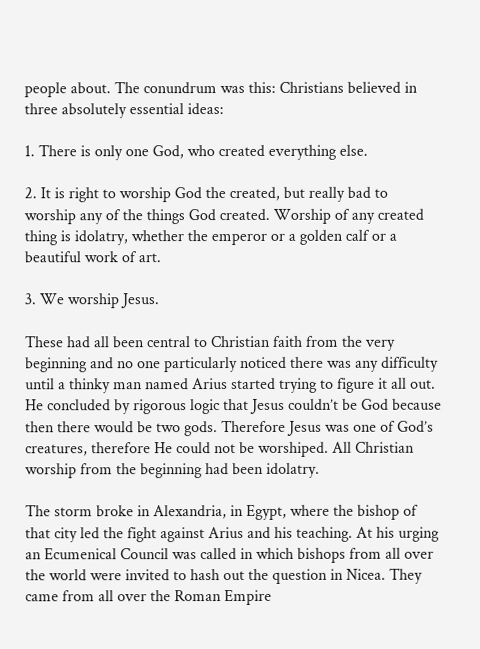people about. The conundrum was this: Christians believed in three absolutely essential ideas:

1. There is only one God, who created everything else.

2. It is right to worship God the created, but really bad to worship any of the things God created. Worship of any created thing is idolatry, whether the emperor or a golden calf or a beautiful work of art.

3. We worship Jesus.

These had all been central to Christian faith from the very beginning and no one particularly noticed there was any difficulty until a thinky man named Arius started trying to figure it all out. He concluded by rigorous logic that Jesus couldn’t be God because then there would be two gods. Therefore Jesus was one of God’s creatures, therefore He could not be worshiped. All Christian worship from the beginning had been idolatry.

The storm broke in Alexandria, in Egypt, where the bishop of that city led the fight against Arius and his teaching. At his urging an Ecumenical Council was called in which bishops from all over the world were invited to hash out the question in Nicea. They came from all over the Roman Empire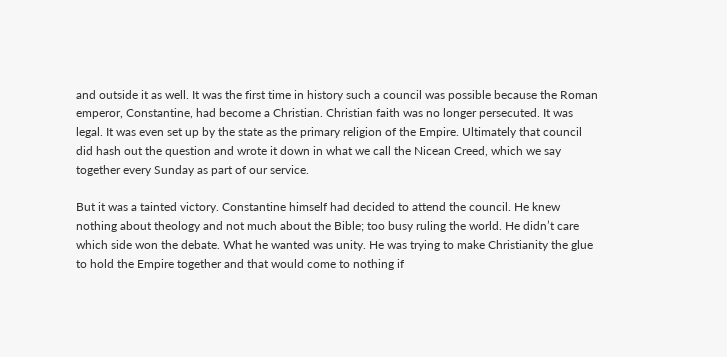and outside it as well. It was the first time in history such a council was possible because the Roman emperor, Constantine, had become a Christian. Christian faith was no longer persecuted. It was legal. It was even set up by the state as the primary religion of the Empire. Ultimately that council did hash out the question and wrote it down in what we call the Nicean Creed, which we say together every Sunday as part of our service.

But it was a tainted victory. Constantine himself had decided to attend the council. He knew nothing about theology and not much about the Bible; too busy ruling the world. He didn’t care which side won the debate. What he wanted was unity. He was trying to make Christianity the glue to hold the Empire together and that would come to nothing if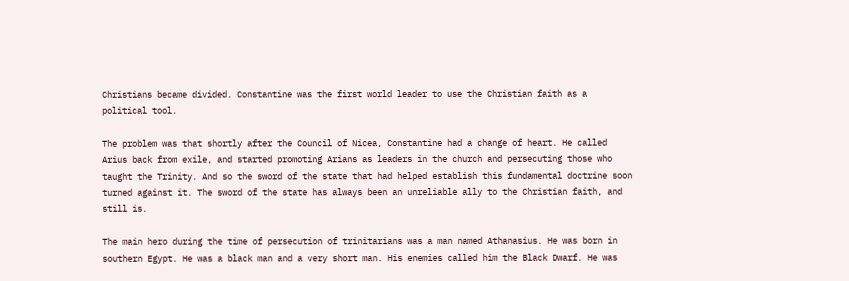Christians became divided. Constantine was the first world leader to use the Christian faith as a political tool.

The problem was that shortly after the Council of Nicea, Constantine had a change of heart. He called Arius back from exile, and started promoting Arians as leaders in the church and persecuting those who taught the Trinity. And so the sword of the state that had helped establish this fundamental doctrine soon turned against it. The sword of the state has always been an unreliable ally to the Christian faith, and still is.

The main hero during the time of persecution of trinitarians was a man named Athanasius. He was born in southern Egypt. He was a black man and a very short man. His enemies called him the Black Dwarf. He was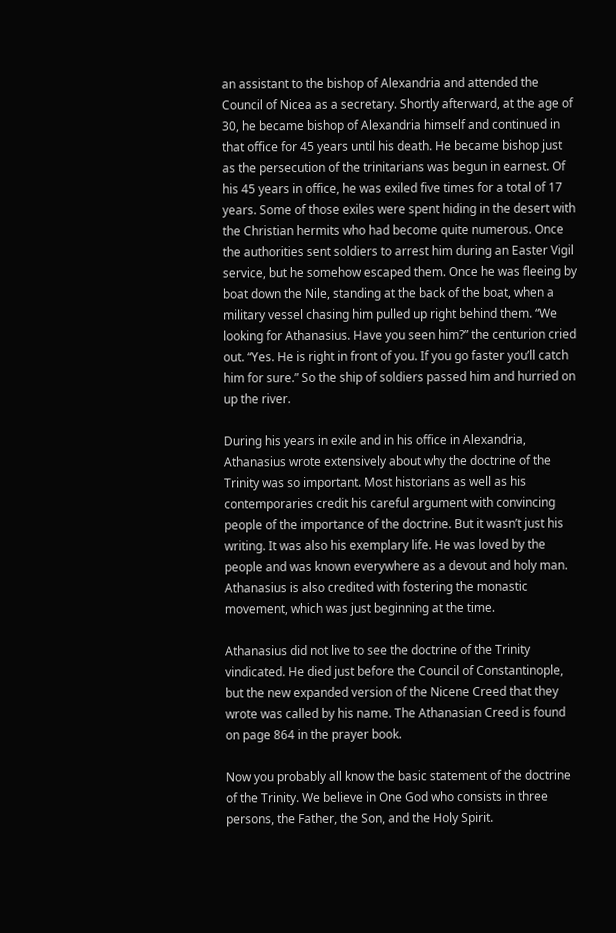an assistant to the bishop of Alexandria and attended the Council of Nicea as a secretary. Shortly afterward, at the age of 30, he became bishop of Alexandria himself and continued in that office for 45 years until his death. He became bishop just as the persecution of the trinitarians was begun in earnest. Of his 45 years in office, he was exiled five times for a total of 17 years. Some of those exiles were spent hiding in the desert with the Christian hermits who had become quite numerous. Once the authorities sent soldiers to arrest him during an Easter Vigil service, but he somehow escaped them. Once he was fleeing by boat down the Nile, standing at the back of the boat, when a military vessel chasing him pulled up right behind them. “We looking for Athanasius. Have you seen him?” the centurion cried out. “Yes. He is right in front of you. If you go faster you’ll catch him for sure.” So the ship of soldiers passed him and hurried on up the river.

During his years in exile and in his office in Alexandria, Athanasius wrote extensively about why the doctrine of the Trinity was so important. Most historians as well as his contemporaries credit his careful argument with convincing people of the importance of the doctrine. But it wasn’t just his writing. It was also his exemplary life. He was loved by the people and was known everywhere as a devout and holy man. Athanasius is also credited with fostering the monastic movement, which was just beginning at the time.

Athanasius did not live to see the doctrine of the Trinity vindicated. He died just before the Council of Constantinople, but the new expanded version of the Nicene Creed that they wrote was called by his name. The Athanasian Creed is found on page 864 in the prayer book.

Now you probably all know the basic statement of the doctrine of the Trinity. We believe in One God who consists in three persons, the Father, the Son, and the Holy Spirit.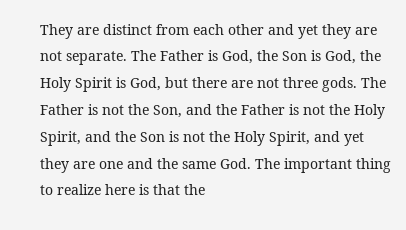They are distinct from each other and yet they are not separate. The Father is God, the Son is God, the Holy Spirit is God, but there are not three gods. The Father is not the Son, and the Father is not the Holy Spirit, and the Son is not the Holy Spirit, and yet they are one and the same God. The important thing to realize here is that the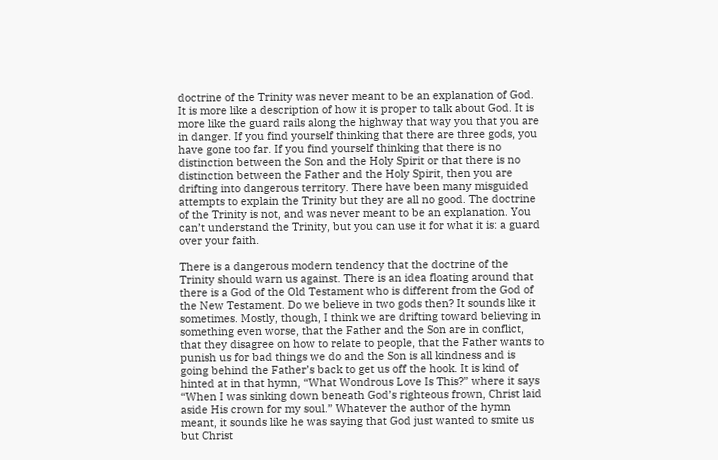doctrine of the Trinity was never meant to be an explanation of God. It is more like a description of how it is proper to talk about God. It is more like the guard rails along the highway that way you that you are in danger. If you find yourself thinking that there are three gods, you have gone too far. If you find yourself thinking that there is no distinction between the Son and the Holy Spirit or that there is no distinction between the Father and the Holy Spirit, then you are drifting into dangerous territory. There have been many misguided attempts to explain the Trinity but they are all no good. The doctrine of the Trinity is not, and was never meant to be an explanation. You can’t understand the Trinity, but you can use it for what it is: a guard over your faith.

There is a dangerous modern tendency that the doctrine of the Trinity should warn us against. There is an idea floating around that there is a God of the Old Testament who is different from the God of the New Testament. Do we believe in two gods then? It sounds like it sometimes. Mostly, though, I think we are drifting toward believing in something even worse, that the Father and the Son are in conflict, that they disagree on how to relate to people, that the Father wants to punish us for bad things we do and the Son is all kindness and is going behind the Father’s back to get us off the hook. It is kind of hinted at in that hymn, “What Wondrous Love Is This?” where it says “When I was sinking down beneath God’s righteous frown, Christ laid aside His crown for my soul.” Whatever the author of the hymn meant, it sounds like he was saying that God just wanted to smite us but Christ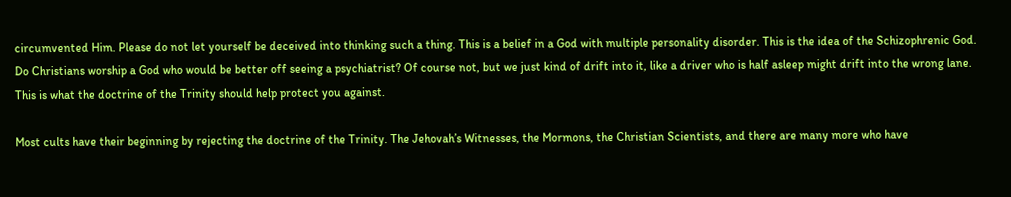circumvented Him. Please do not let yourself be deceived into thinking such a thing. This is a belief in a God with multiple personality disorder. This is the idea of the Schizophrenic God. Do Christians worship a God who would be better off seeing a psychiatrist? Of course not, but we just kind of drift into it, like a driver who is half asleep might drift into the wrong lane. This is what the doctrine of the Trinity should help protect you against.

Most cults have their beginning by rejecting the doctrine of the Trinity. The Jehovah’s Witnesses, the Mormons, the Christian Scientists, and there are many more who have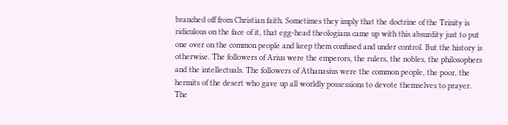branched off from Christian faith. Sometimes they imply that the doctrine of the Trinity is ridiculous on the face of it, that egg-head theologians came up with this absurdity just to put one over on the common people and keep them confused and under control. But the history is otherwise. The followers of Arius were the emperors, the rulers, the nobles, the philosophers and the intellectuals. The followers of Athanasius were the common people, the poor, the hermits of the desert who gave up all worldly possessions to devote themselves to prayer. The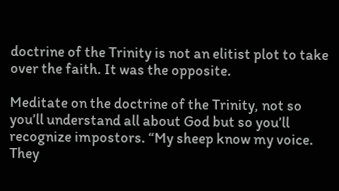doctrine of the Trinity is not an elitist plot to take over the faith. It was the opposite.

Meditate on the doctrine of the Trinity, not so you’ll understand all about God but so you’ll recognize impostors. “My sheep know my voice. They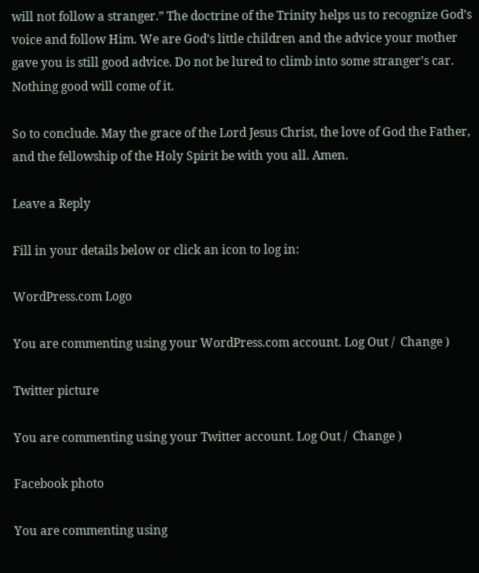will not follow a stranger.” The doctrine of the Trinity helps us to recognize God’s voice and follow Him. We are God’s little children and the advice your mother gave you is still good advice. Do not be lured to climb into some stranger’s car. Nothing good will come of it.

So to conclude. May the grace of the Lord Jesus Christ, the love of God the Father, and the fellowship of the Holy Spirit be with you all. Amen.

Leave a Reply

Fill in your details below or click an icon to log in:

WordPress.com Logo

You are commenting using your WordPress.com account. Log Out /  Change )

Twitter picture

You are commenting using your Twitter account. Log Out /  Change )

Facebook photo

You are commenting using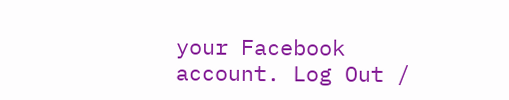your Facebook account. Log Out /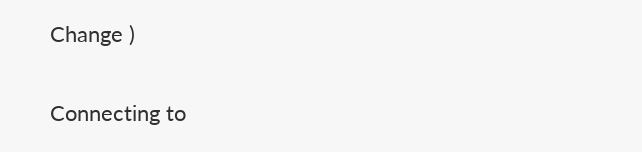Change )

Connecting to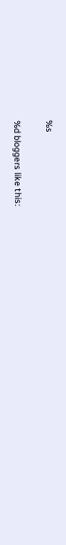%s

%d bloggers like this: